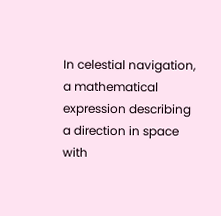In celestial navigation, a mathematical expression describing a direction in space with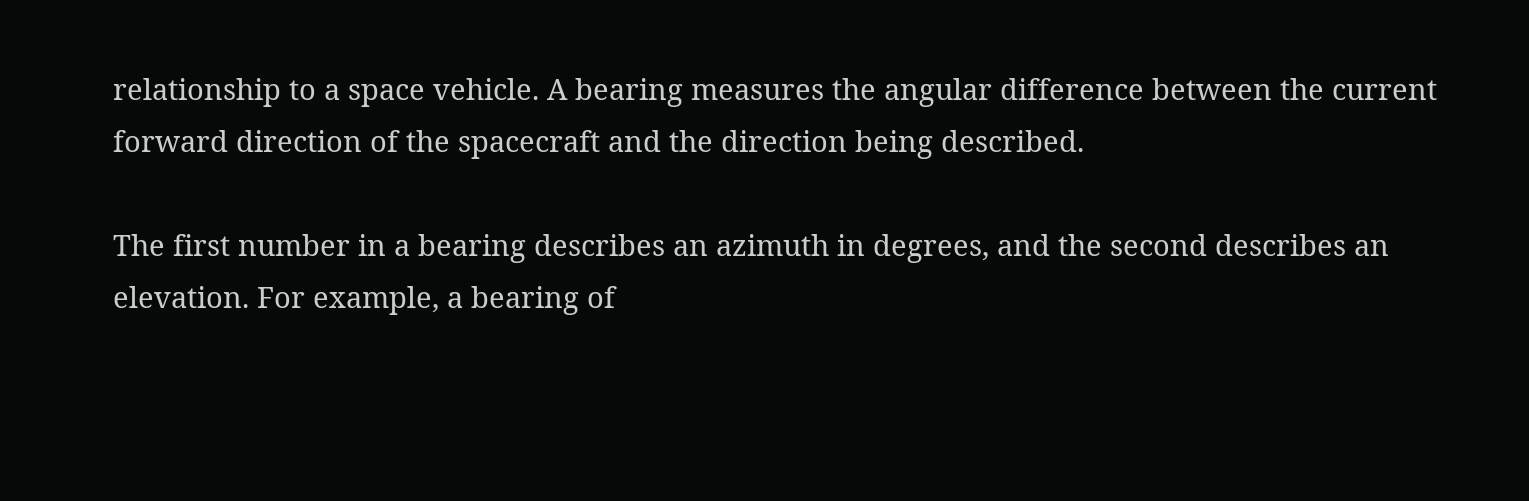relationship to a space vehicle. A bearing measures the angular difference between the current forward direction of the spacecraft and the direction being described.

The first number in a bearing describes an azimuth in degrees, and the second describes an elevation. For example, a bearing of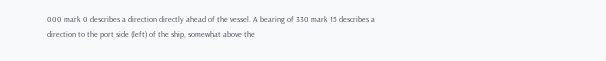000 mark 0 describes a direction directly ahead of the vessel. A bearing of 330 mark 15 describes a direction to the port side (left) of the ship, somewhat above the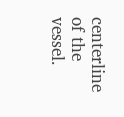centerline of the vessel.